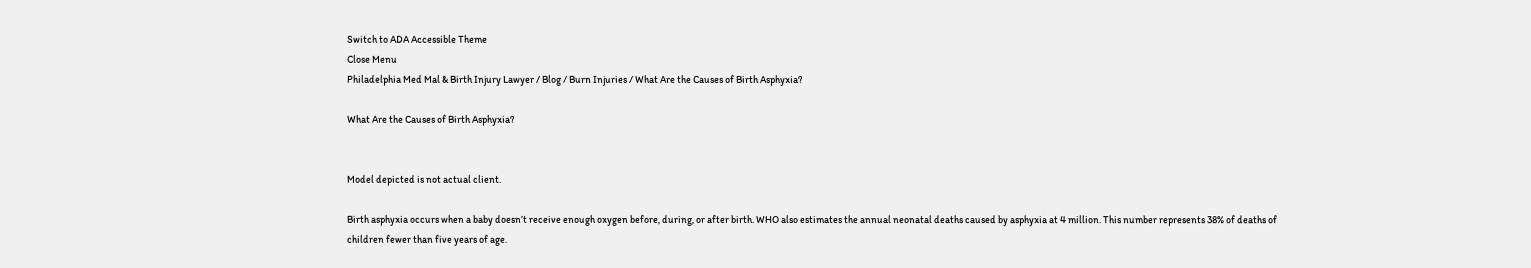Switch to ADA Accessible Theme
Close Menu
Philadelphia Med Mal & Birth Injury Lawyer / Blog / Burn Injuries / What Are the Causes of Birth Asphyxia?

What Are the Causes of Birth Asphyxia?


Model depicted is not actual client.

Birth asphyxia occurs when a baby doesn’t receive enough oxygen before, during, or after birth. WHO also estimates the annual neonatal deaths caused by asphyxia at 4 million. This number represents 38% of deaths of children fewer than five years of age.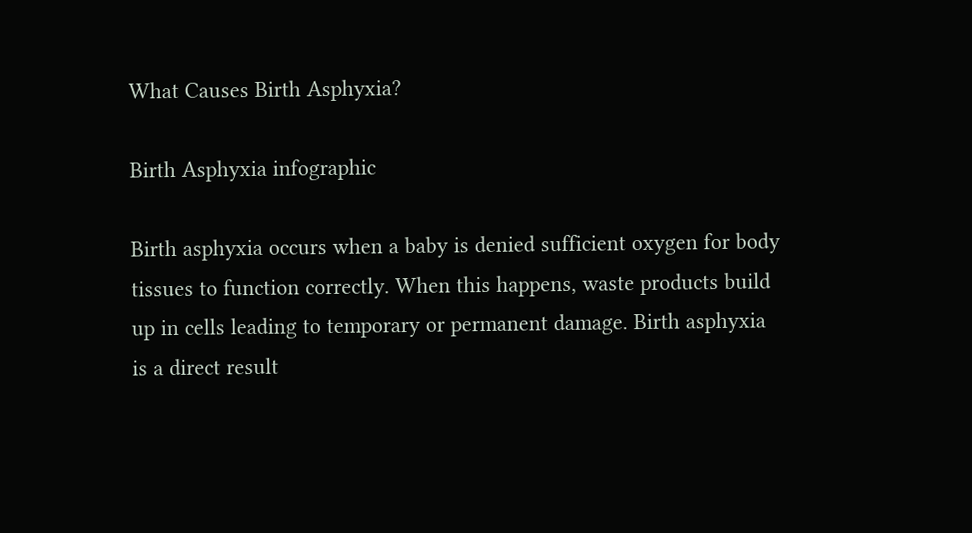What Causes Birth Asphyxia?

Birth Asphyxia infographic

Birth asphyxia occurs when a baby is denied sufficient oxygen for body tissues to function correctly. When this happens, waste products build up in cells leading to temporary or permanent damage. Birth asphyxia is a direct result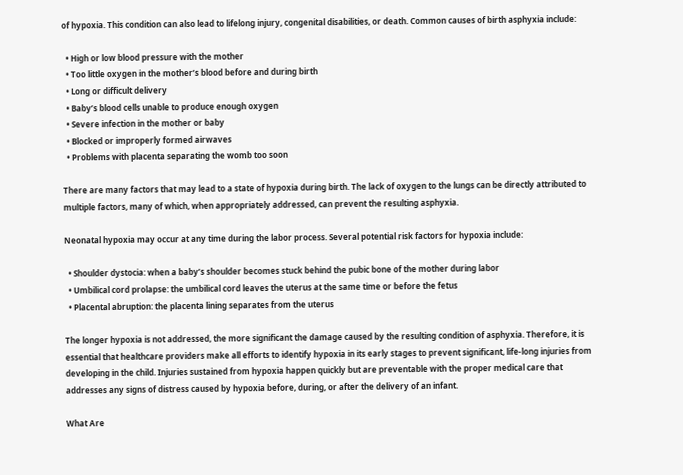of hypoxia. This condition can also lead to lifelong injury, congenital disabilities, or death. Common causes of birth asphyxia include:

  • High or low blood pressure with the mother
  • Too little oxygen in the mother’s blood before and during birth
  • Long or difficult delivery
  • Baby’s blood cells unable to produce enough oxygen
  • Severe infection in the mother or baby
  • Blocked or improperly formed airwaves
  • Problems with placenta separating the womb too soon

There are many factors that may lead to a state of hypoxia during birth. The lack of oxygen to the lungs can be directly attributed to multiple factors, many of which, when appropriately addressed, can prevent the resulting asphyxia.

Neonatal hypoxia may occur at any time during the labor process. Several potential risk factors for hypoxia include:

  • Shoulder dystocia: when a baby’s shoulder becomes stuck behind the pubic bone of the mother during labor
  • Umbilical cord prolapse: the umbilical cord leaves the uterus at the same time or before the fetus
  • Placental abruption: the placenta lining separates from the uterus

The longer hypoxia is not addressed, the more significant the damage caused by the resulting condition of asphyxia. Therefore, it is essential that healthcare providers make all efforts to identify hypoxia in its early stages to prevent significant, life-long injuries from developing in the child. Injuries sustained from hypoxia happen quickly but are preventable with the proper medical care that addresses any signs of distress caused by hypoxia before, during, or after the delivery of an infant.

What Are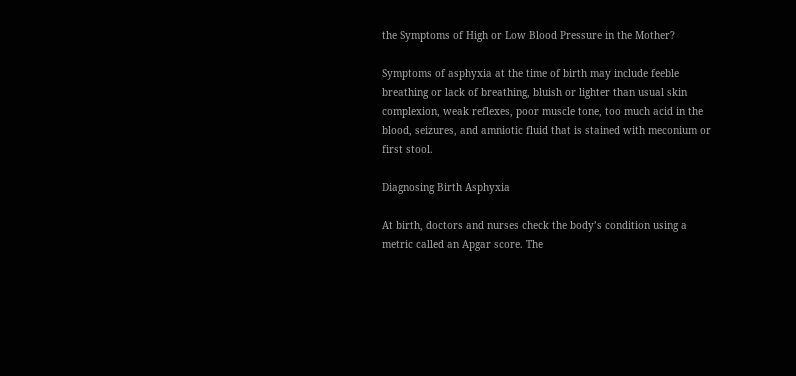the Symptoms of High or Low Blood Pressure in the Mother?

Symptoms of asphyxia at the time of birth may include feeble breathing or lack of breathing, bluish or lighter than usual skin complexion, weak reflexes, poor muscle tone, too much acid in the blood, seizures, and amniotic fluid that is stained with meconium or first stool.

Diagnosing Birth Asphyxia

At birth, doctors and nurses check the body’s condition using a metric called an Apgar score. The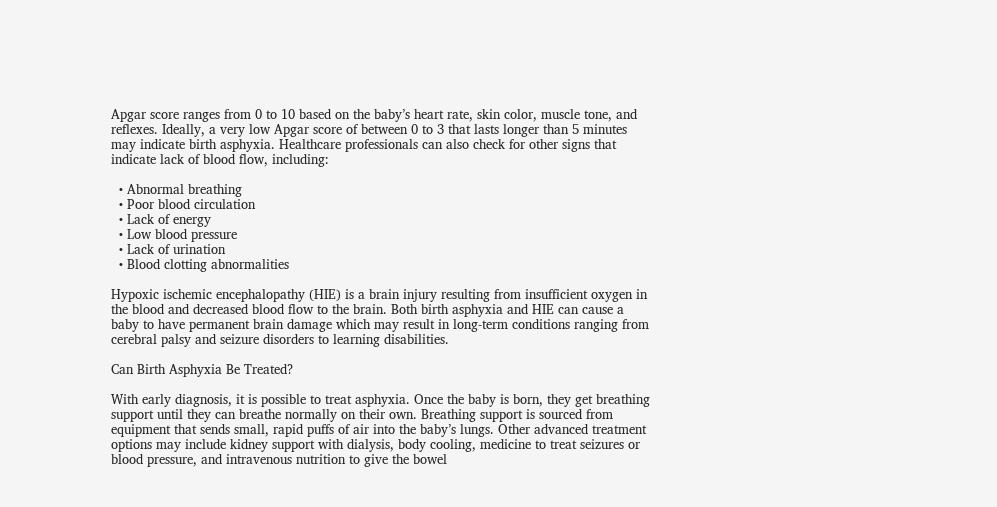Apgar score ranges from 0 to 10 based on the baby’s heart rate, skin color, muscle tone, and reflexes. Ideally, a very low Apgar score of between 0 to 3 that lasts longer than 5 minutes may indicate birth asphyxia. Healthcare professionals can also check for other signs that indicate lack of blood flow, including:

  • Abnormal breathing
  • Poor blood circulation
  • Lack of energy
  • Low blood pressure
  • Lack of urination
  • Blood clotting abnormalities

Hypoxic ischemic encephalopathy (HIE) is a brain injury resulting from insufficient oxygen in the blood and decreased blood flow to the brain. Both birth asphyxia and HIE can cause a baby to have permanent brain damage which may result in long-term conditions ranging from cerebral palsy and seizure disorders to learning disabilities.

Can Birth Asphyxia Be Treated?

With early diagnosis, it is possible to treat asphyxia. Once the baby is born, they get breathing support until they can breathe normally on their own. Breathing support is sourced from equipment that sends small, rapid puffs of air into the baby’s lungs. Other advanced treatment options may include kidney support with dialysis, body cooling, medicine to treat seizures or blood pressure, and intravenous nutrition to give the bowel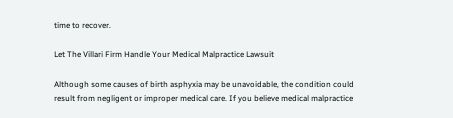time to recover.

Let The Villari Firm Handle Your Medical Malpractice Lawsuit

Although some causes of birth asphyxia may be unavoidable, the condition could result from negligent or improper medical care. If you believe medical malpractice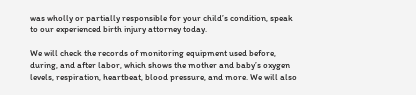was wholly or partially responsible for your child’s condition, speak to our experienced birth injury attorney today.

We will check the records of monitoring equipment used before, during, and after labor, which shows the mother and baby’s oxygen levels, respiration, heartbeat, blood pressure, and more. We will also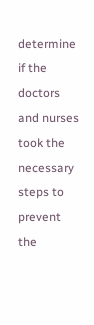determine if the doctors and nurses took the necessary steps to prevent the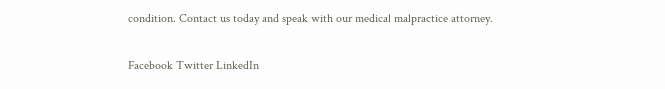condition. Contact us today and speak with our medical malpractice attorney.

Facebook Twitter LinkedIn